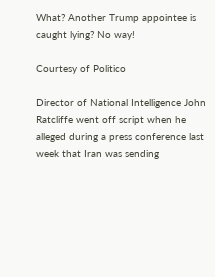What? Another Trump appointee is caught lying? No way!

Courtesy of Politico

Director of National Intelligence John Ratcliffe went off script when he alleged during a press conference last week that Iran was sending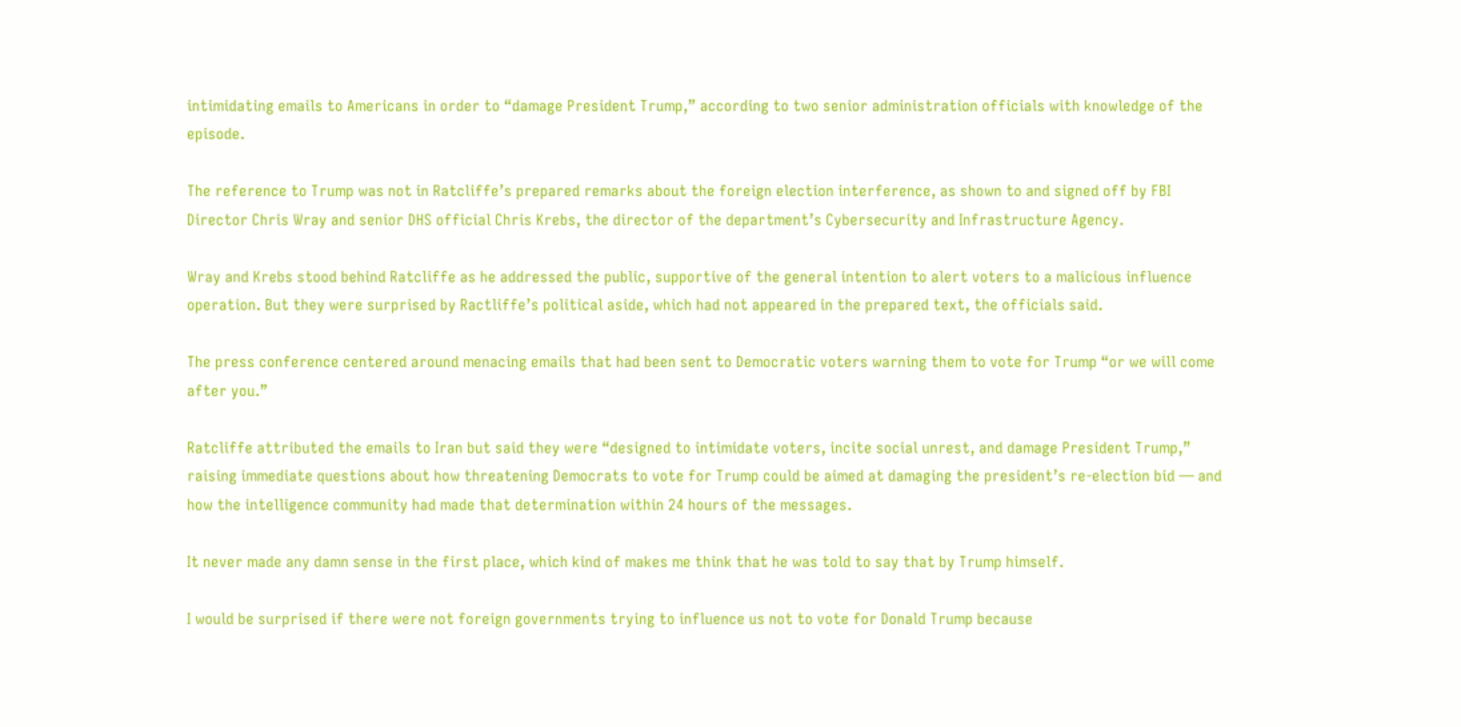intimidating emails to Americans in order to “damage President Trump,” according to two senior administration officials with knowledge of the episode.

The reference to Trump was not in Ratcliffe’s prepared remarks about the foreign election interference, as shown to and signed off by FBI Director Chris Wray and senior DHS official Chris Krebs, the director of the department’s Cybersecurity and Infrastructure Agency.

Wray and Krebs stood behind Ratcliffe as he addressed the public, supportive of the general intention to alert voters to a malicious influence operation. But they were surprised by Ractliffe’s political aside, which had not appeared in the prepared text, the officials said.

The press conference centered around menacing emails that had been sent to Democratic voters warning them to vote for Trump “or we will come after you.”

Ratcliffe attributed the emails to Iran but said they were “designed to intimidate voters, incite social unrest, and damage President Trump,” raising immediate questions about how threatening Democrats to vote for Trump could be aimed at damaging the president’s re-election bid — and how the intelligence community had made that determination within 24 hours of the messages.

It never made any damn sense in the first place, which kind of makes me think that he was told to say that by Trump himself.

I would be surprised if there were not foreign governments trying to influence us not to vote for Donald Trump because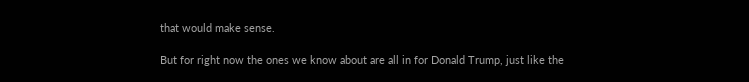that would make sense.

But for right now the ones we know about are all in for Donald Trump, just like the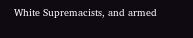White Supremacists, and armed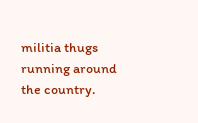militia thugs running around the country.